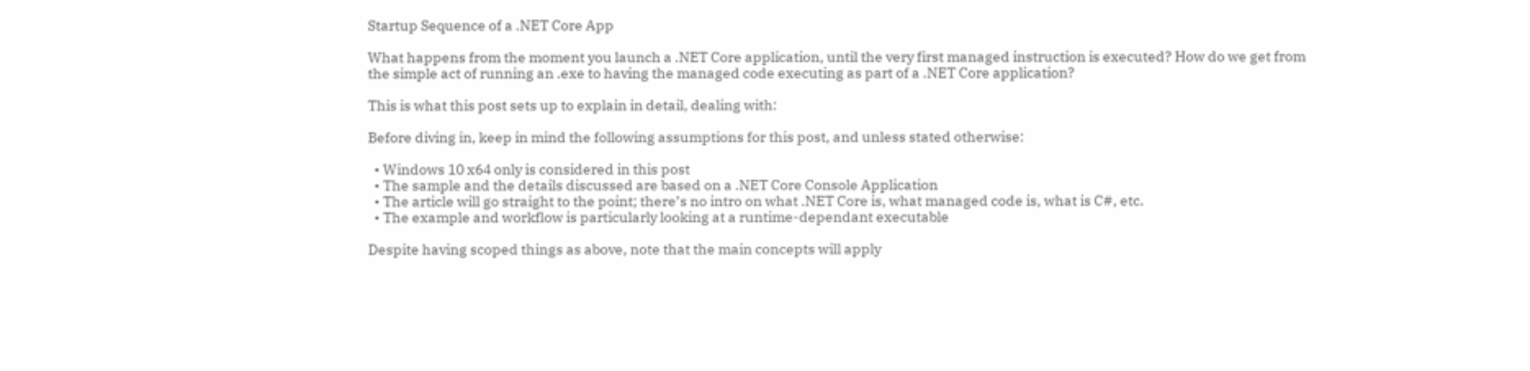Startup Sequence of a .NET Core App

What happens from the moment you launch a .NET Core application, until the very first managed instruction is executed? How do we get from the simple act of running an .exe to having the managed code executing as part of a .NET Core application?

This is what this post sets up to explain in detail, dealing with:

Before diving in, keep in mind the following assumptions for this post, and unless stated otherwise:

  • Windows 10 x64 only is considered in this post
  • The sample and the details discussed are based on a .NET Core Console Application
  • The article will go straight to the point; there’s no intro on what .NET Core is, what managed code is, what is C#, etc.
  • The example and workflow is particularly looking at a runtime-dependant executable

Despite having scoped things as above, note that the main concepts will apply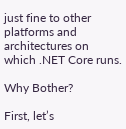just fine to other platforms and architectures on which .NET Core runs.

Why Bother?

First, let’s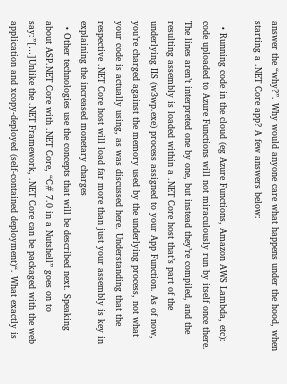answer the “why?”. Why would anyone care what happens under the hood, when starting a .NET Core app? A few answers below:

  • Running code in the cloud (eg Azure Functions, Amazon AWS Lambda, etc): code uploaded to Azure Functions will not miraculously run by itself once there. The lines aren’t interpreted one by one, but instead they’re compiled, and the resulting assembly is loaded within a .NET Core host that’s part of the underlying IIS (w3wp.exe) process assigned to your App Function. As of now, you’re charged against the memory used by the underlying process, not what your code is actually using, as was discussed here. Understanding that the respective .NET Core host will load far more than just your assembly is key in explaining the increased monetary charges
  • Other technologies use the concepts that will be described next. Speaking about ASP.NET Core with .NET Core, “C# 7.0 in a Nutshell” goes on to say:”[…]Unlike the .NET Framework, .NET Core can be packaged with the web application and xcopy-deployed (self-contained deployment)“. What exactly is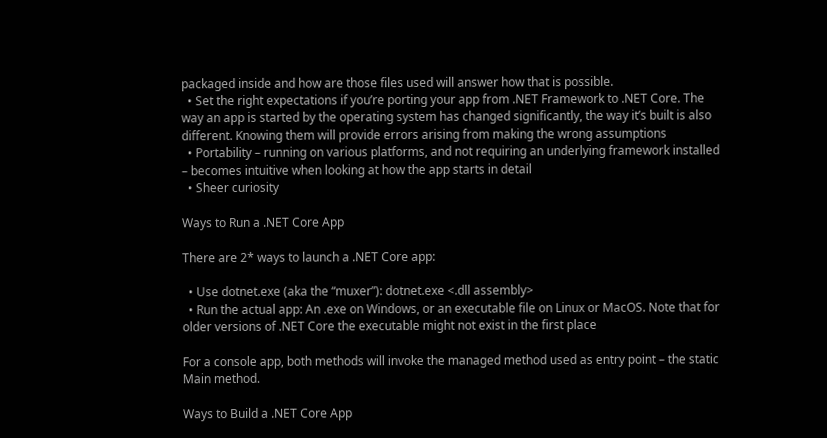packaged inside and how are those files used will answer how that is possible.
  • Set the right expectations if you’re porting your app from .NET Framework to .NET Core. The way an app is started by the operating system has changed significantly, the way it’s built is also different. Knowing them will provide errors arising from making the wrong assumptions
  • Portability – running on various platforms, and not requiring an underlying framework installed – becomes intuitive when looking at how the app starts in detail
  • Sheer curiosity

Ways to Run a .NET Core App

There are 2* ways to launch a .NET Core app:

  • Use dotnet.exe (aka the “muxer”): dotnet.exe <.dll assembly>
  • Run the actual app: An .exe on Windows, or an executable file on Linux or MacOS. Note that for older versions of .NET Core the executable might not exist in the first place

For a console app, both methods will invoke the managed method used as entry point – the static Main method.

Ways to Build a .NET Core App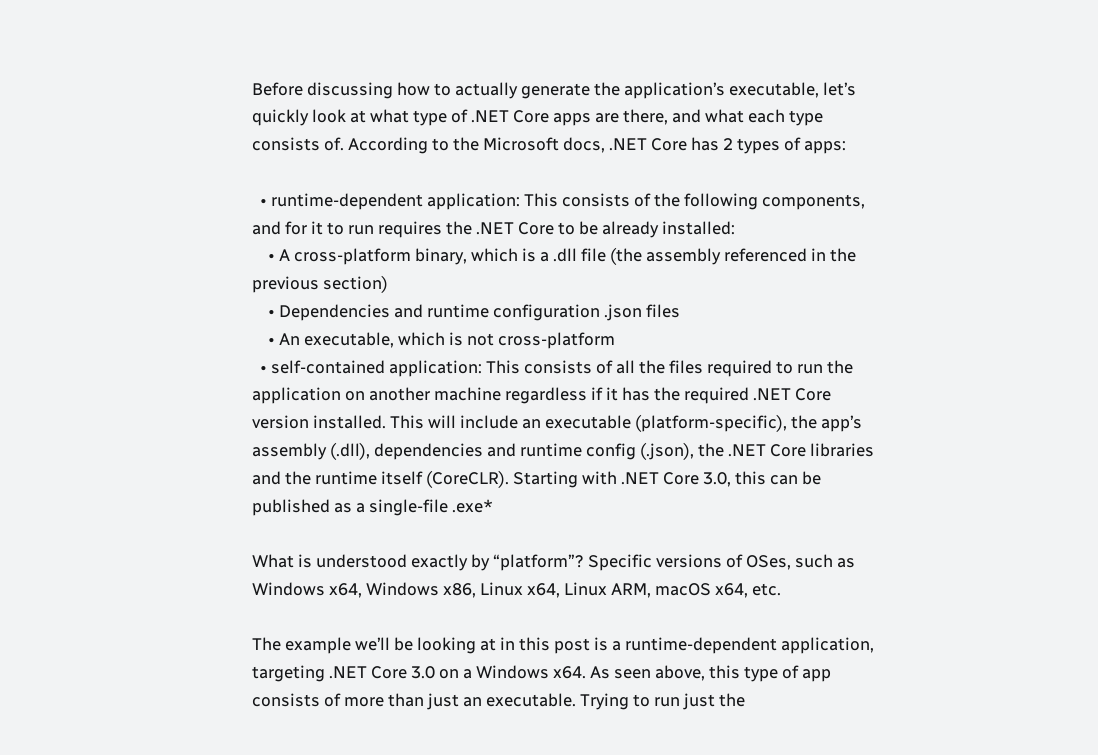Before discussing how to actually generate the application’s executable, let’s quickly look at what type of .NET Core apps are there, and what each type consists of. According to the Microsoft docs, .NET Core has 2 types of apps:

  • runtime-dependent application: This consists of the following components, and for it to run requires the .NET Core to be already installed:
    • A cross-platform binary, which is a .dll file (the assembly referenced in the previous section)
    • Dependencies and runtime configuration .json files
    • An executable, which is not cross-platform
  • self-contained application: This consists of all the files required to run the application on another machine regardless if it has the required .NET Core version installed. This will include an executable (platform-specific), the app’s assembly (.dll), dependencies and runtime config (.json), the .NET Core libraries and the runtime itself (CoreCLR). Starting with .NET Core 3.0, this can be published as a single-file .exe*

What is understood exactly by “platform”? Specific versions of OSes, such as Windows x64, Windows x86, Linux x64, Linux ARM, macOS x64, etc.

The example we’ll be looking at in this post is a runtime-dependent application, targeting .NET Core 3.0 on a Windows x64. As seen above, this type of app consists of more than just an executable. Trying to run just the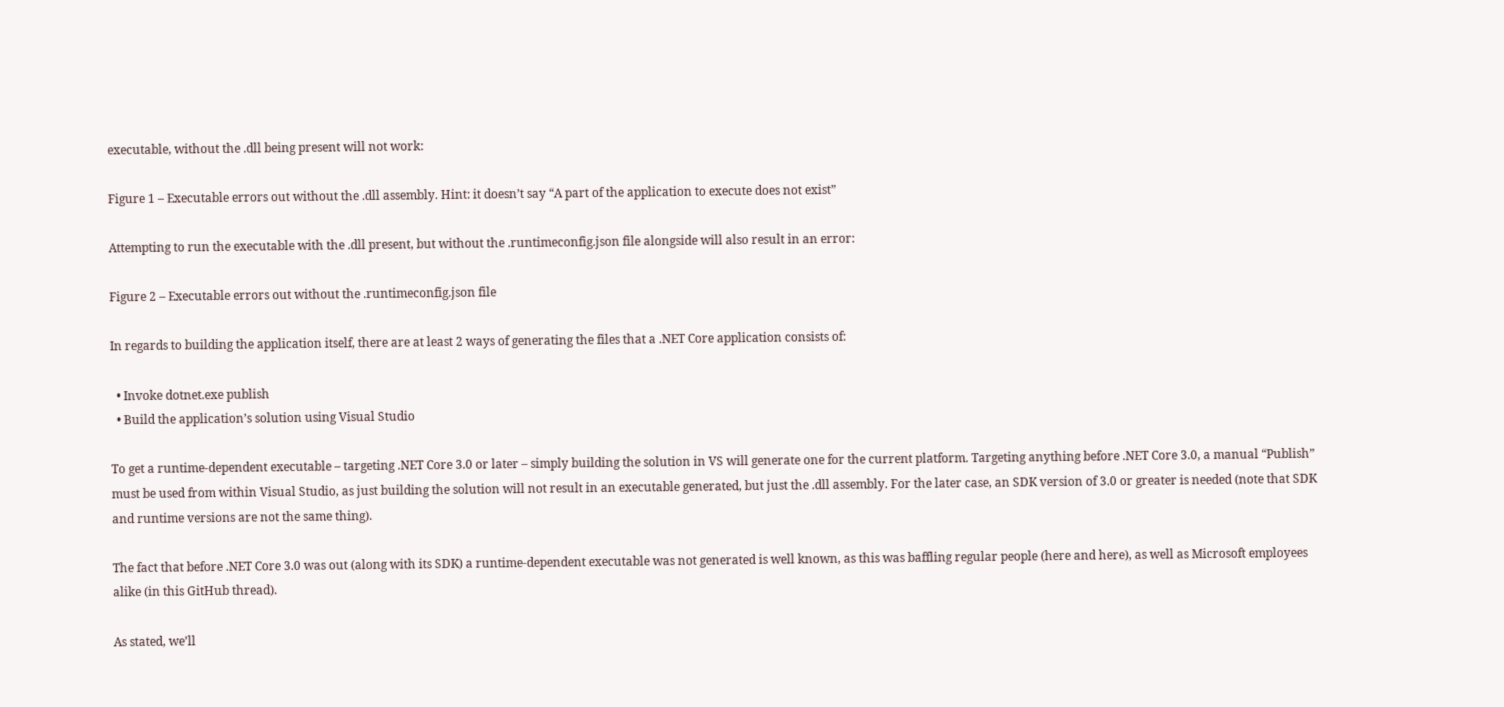executable, without the .dll being present will not work:

Figure 1 – Executable errors out without the .dll assembly. Hint: it doesn’t say “A part of the application to execute does not exist”

Attempting to run the executable with the .dll present, but without the .runtimeconfig.json file alongside will also result in an error:

Figure 2 – Executable errors out without the .runtimeconfig.json file

In regards to building the application itself, there are at least 2 ways of generating the files that a .NET Core application consists of:

  • Invoke dotnet.exe publish
  • Build the application’s solution using Visual Studio

To get a runtime-dependent executable – targeting .NET Core 3.0 or later – simply building the solution in VS will generate one for the current platform. Targeting anything before .NET Core 3.0, a manual “Publish” must be used from within Visual Studio, as just building the solution will not result in an executable generated, but just the .dll assembly. For the later case, an SDK version of 3.0 or greater is needed (note that SDK and runtime versions are not the same thing).

The fact that before .NET Core 3.0 was out (along with its SDK) a runtime-dependent executable was not generated is well known, as this was baffling regular people (here and here), as well as Microsoft employees alike (in this GitHub thread).

As stated, we’ll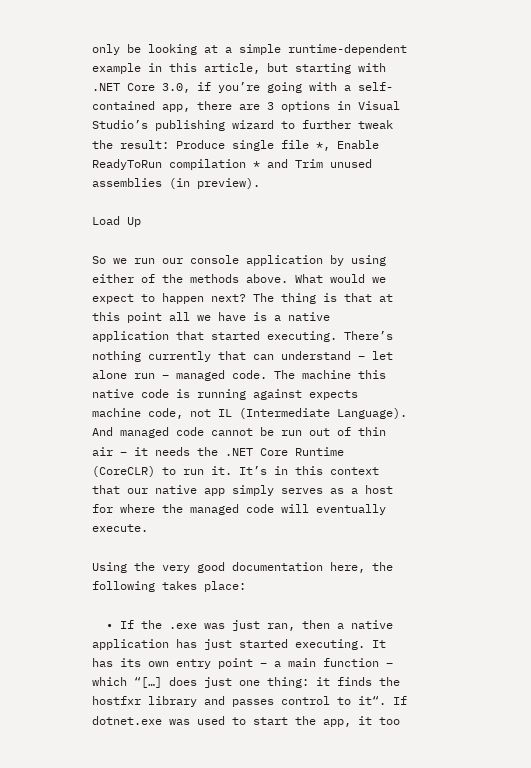only be looking at a simple runtime-dependent example in this article, but starting with .NET Core 3.0, if you’re going with a self-contained app, there are 3 options in Visual Studio’s publishing wizard to further tweak the result: Produce single file *, Enable ReadyToRun compilation * and Trim unused assemblies (in preview).

Load Up

So we run our console application by using either of the methods above. What would we expect to happen next? The thing is that at this point all we have is a native application that started executing. There’s nothing currently that can understand – let alone run – managed code. The machine this native code is running against expects machine code, not IL (Intermediate Language). And managed code cannot be run out of thin air – it needs the .NET Core Runtime (CoreCLR) to run it. It’s in this context that our native app simply serves as a host for where the managed code will eventually execute.

Using the very good documentation here, the following takes place:

  • If the .exe was just ran, then a native application has just started executing. It has its own entry point – a main function – which “[…] does just one thing: it finds the hostfxr library and passes control to it“. If dotnet.exe was used to start the app, it too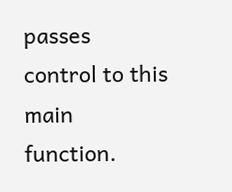passes control to this main function.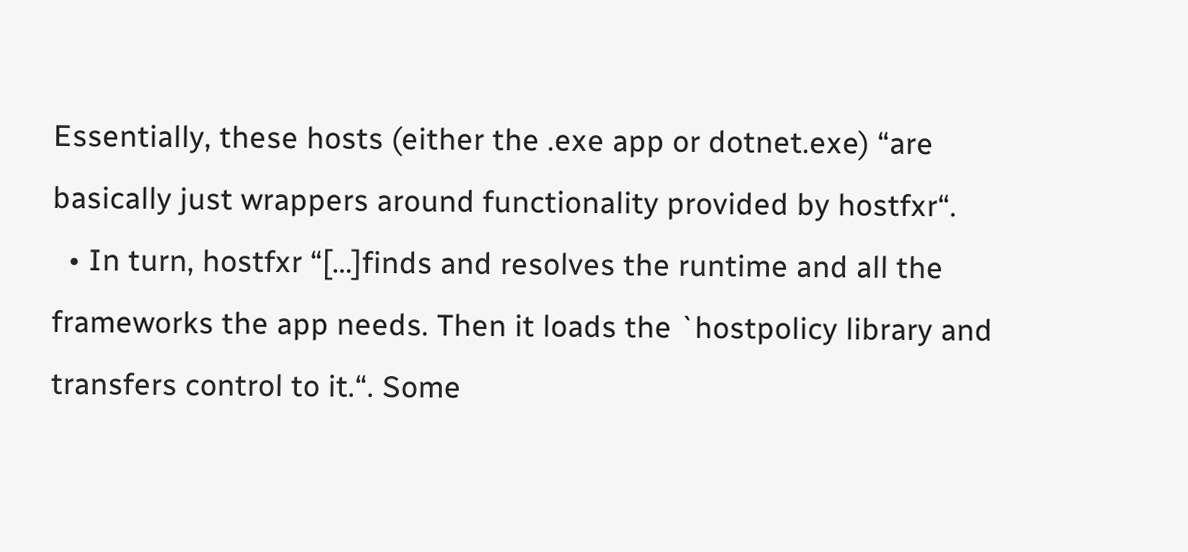Essentially, these hosts (either the .exe app or dotnet.exe) “are basically just wrappers around functionality provided by hostfxr“.
  • In turn, hostfxr “[…]finds and resolves the runtime and all the frameworks the app needs. Then it loads the `hostpolicy library and transfers control to it.“. Some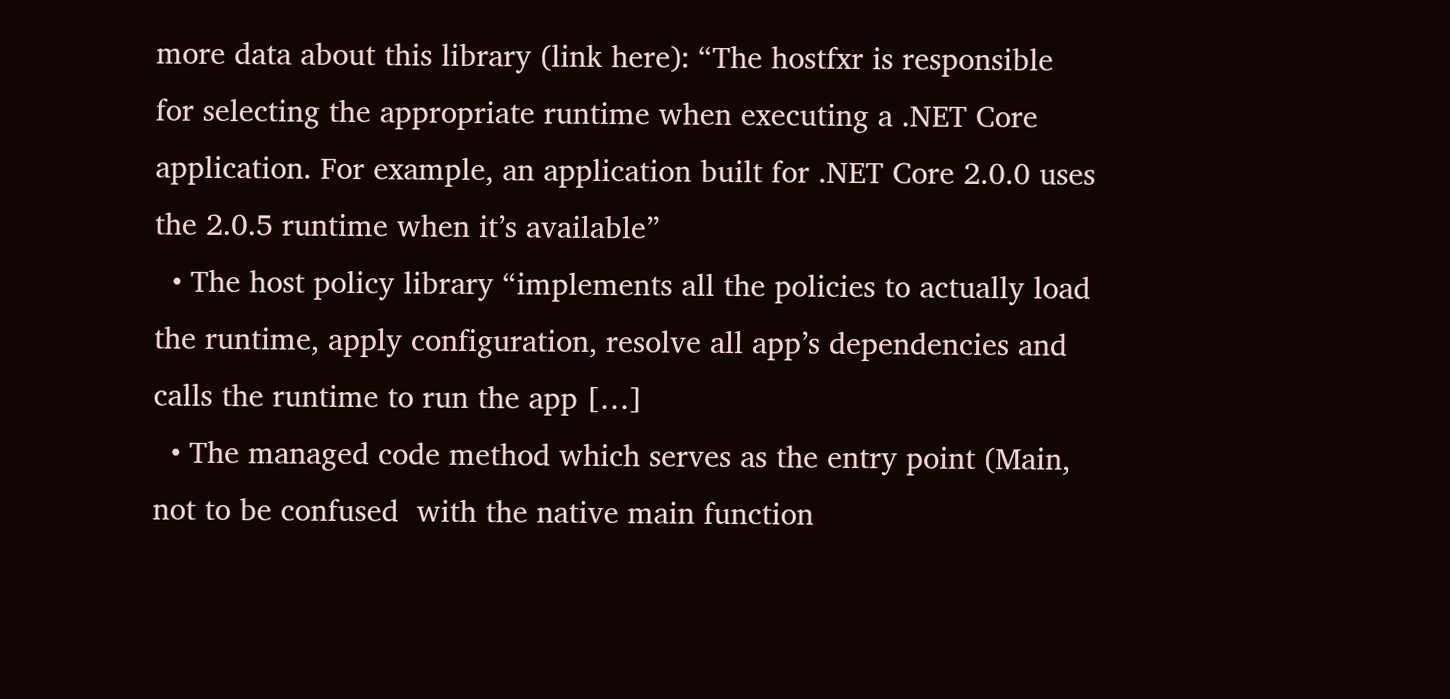more data about this library (link here): “The hostfxr is responsible for selecting the appropriate runtime when executing a .NET Core application. For example, an application built for .NET Core 2.0.0 uses the 2.0.5 runtime when it’s available”
  • The host policy library “implements all the policies to actually load the runtime, apply configuration, resolve all app’s dependencies and calls the runtime to run the app […]
  • The managed code method which serves as the entry point (Main, not to be confused  with the native main function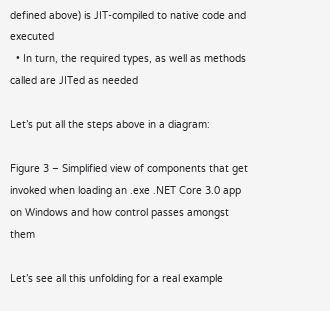defined above) is JIT-compiled to native code and executed
  • In turn, the required types, as well as methods called are JITed as needed

Let’s put all the steps above in a diagram:

Figure 3 – Simplified view of components that get invoked when loading an .exe .NET Core 3.0 app on Windows and how control passes amongst them

Let’s see all this unfolding for a real example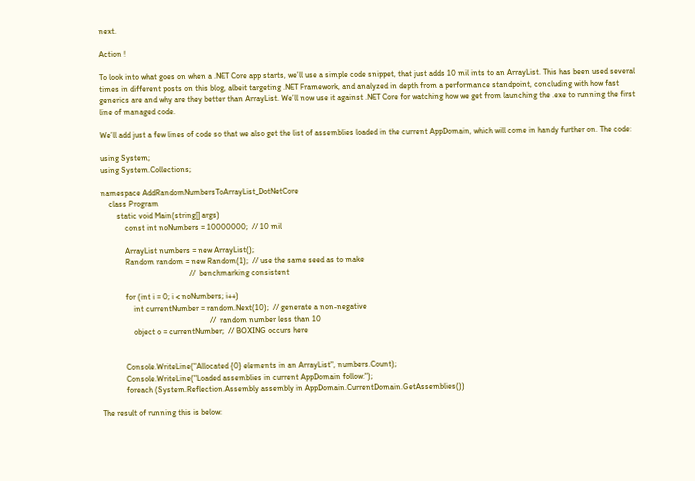next.

Action !

To look into what goes on when a .NET Core app starts, we’ll use a simple code snippet, that just adds 10 mil ints to an ArrayList. This has been used several times in different posts on this blog, albeit targeting .NET Framework, and analyzed in depth from a performance standpoint, concluding with how fast generics are and why are they better than ArrayList. We’ll now use it against .NET Core for watching how we get from launching the .exe to running the first line of managed code.

We’ll add just a few lines of code so that we also get the list of assemblies loaded in the current AppDomain, which will come in handy further on. The code:

using System;
using System.Collections;

namespace AddRandomNumbersToArrayList_DotNetCore
    class Program
        static void Main(string[] args)
            const int noNumbers = 10000000;  // 10 mil

            ArrayList numbers = new ArrayList();
            Random random = new Random(1);  // use the same seed as to make
                                            //  benchmarking consistent

            for (int i = 0; i < noNumbers; i++)
                int currentNumber = random.Next(10);  // generate a non-negative
                                                      //  random number less than 10
                object o = currentNumber;  // BOXING occurs here


            Console.WriteLine("Allocated {0} elements in an ArrayList", numbers.Count);
            Console.WriteLine("Loaded assemblies in current AppDomain follow:");
            foreach (System.Reflection.Assembly assembly in AppDomain.CurrentDomain.GetAssemblies())

The result of running this is below: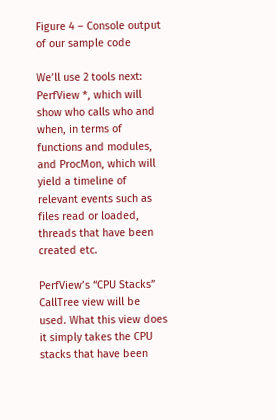Figure 4 – Console output of our sample code

We’ll use 2 tools next: PerfView *, which will show who calls who and when, in terms of functions and modules, and ProcMon, which will yield a timeline of relevant events such as files read or loaded, threads that have been created etc.

PerfView’s “CPU Stacks” CallTree view will be used. What this view does it simply takes the CPU stacks that have been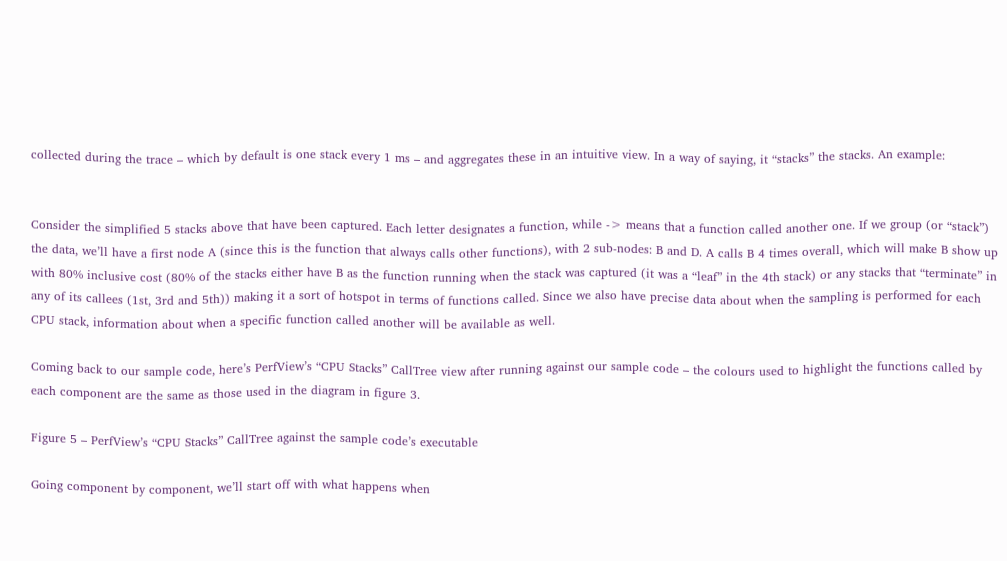collected during the trace – which by default is one stack every 1 ms – and aggregates these in an intuitive view. In a way of saying, it “stacks” the stacks. An example:


Consider the simplified 5 stacks above that have been captured. Each letter designates a function, while -> means that a function called another one. If we group (or “stack”) the data, we’ll have a first node A (since this is the function that always calls other functions), with 2 sub-nodes: B and D. A calls B 4 times overall, which will make B show up with 80% inclusive cost (80% of the stacks either have B as the function running when the stack was captured (it was a “leaf” in the 4th stack) or any stacks that “terminate” in any of its callees (1st, 3rd and 5th)) making it a sort of hotspot in terms of functions called. Since we also have precise data about when the sampling is performed for each CPU stack, information about when a specific function called another will be available as well.

Coming back to our sample code, here’s PerfView’s “CPU Stacks” CallTree view after running against our sample code – the colours used to highlight the functions called by each component are the same as those used in the diagram in figure 3.

Figure 5 – PerfView’s “CPU Stacks” CallTree against the sample code’s executable

Going component by component, we’ll start off with what happens when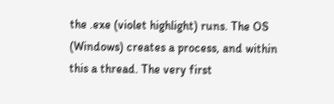the .exe (violet highlight) runs. The OS (Windows) creates a process, and within this a thread. The very first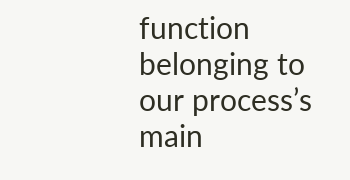function belonging to our process’s main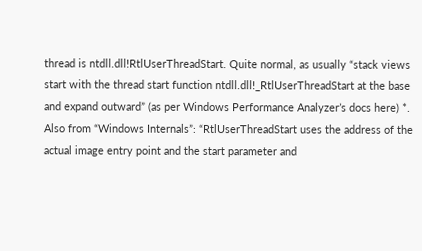thread is ntdll.dll!RtlUserThreadStart. Quite normal, as usually “stack views start with the thread start function ntdll.dll!_RtlUserThreadStart at the base and expand outward” (as per Windows Performance Analyzer’s docs here) *. Also from “Windows Internals”: “RtlUserThreadStart uses the address of the actual image entry point and the start parameter and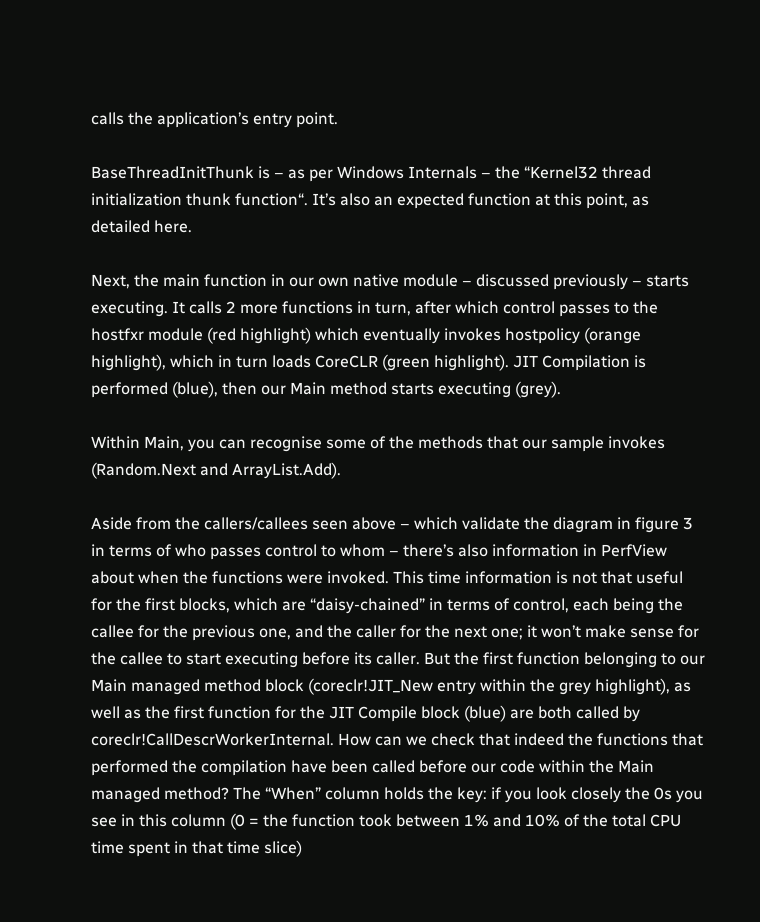calls the application’s entry point.

BaseThreadInitThunk is – as per Windows Internals – the “Kernel32 thread initialization thunk function“. It’s also an expected function at this point, as detailed here.

Next, the main function in our own native module – discussed previously – starts executing. It calls 2 more functions in turn, after which control passes to the hostfxr module (red highlight) which eventually invokes hostpolicy (orange highlight), which in turn loads CoreCLR (green highlight). JIT Compilation is performed (blue), then our Main method starts executing (grey).

Within Main, you can recognise some of the methods that our sample invokes (Random.Next and ArrayList.Add).

Aside from the callers/callees seen above – which validate the diagram in figure 3 in terms of who passes control to whom – there’s also information in PerfView about when the functions were invoked. This time information is not that useful for the first blocks, which are “daisy-chained” in terms of control, each being the callee for the previous one, and the caller for the next one; it won’t make sense for the callee to start executing before its caller. But the first function belonging to our Main managed method block (coreclr!JIT_New entry within the grey highlight), as well as the first function for the JIT Compile block (blue) are both called by coreclr!CallDescrWorkerInternal. How can we check that indeed the functions that performed the compilation have been called before our code within the Main managed method? The “When” column holds the key: if you look closely the 0s you see in this column (0 = the function took between 1% and 10% of the total CPU time spent in that time slice)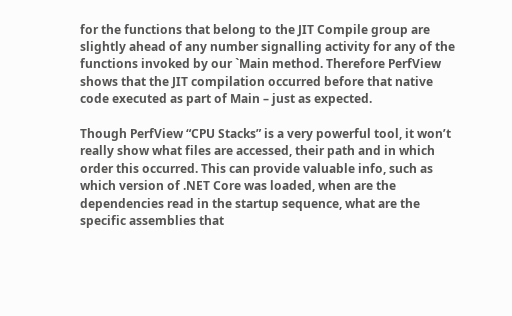for the functions that belong to the JIT Compile group are slightly ahead of any number signalling activity for any of the functions invoked by our `Main method. Therefore PerfView shows that the JIT compilation occurred before that native code executed as part of Main – just as expected.

Though PerfView “CPU Stacks” is a very powerful tool, it won’t really show what files are accessed, their path and in which order this occurred. This can provide valuable info, such as which version of .NET Core was loaded, when are the dependencies read in the startup sequence, what are the specific assemblies that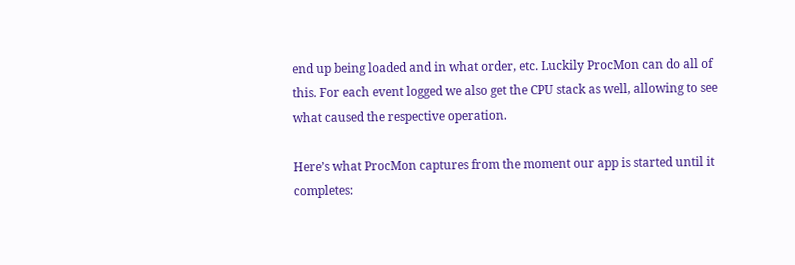end up being loaded and in what order, etc. Luckily ProcMon can do all of this. For each event logged we also get the CPU stack as well, allowing to see what caused the respective operation.

Here’s what ProcMon captures from the moment our app is started until it completes: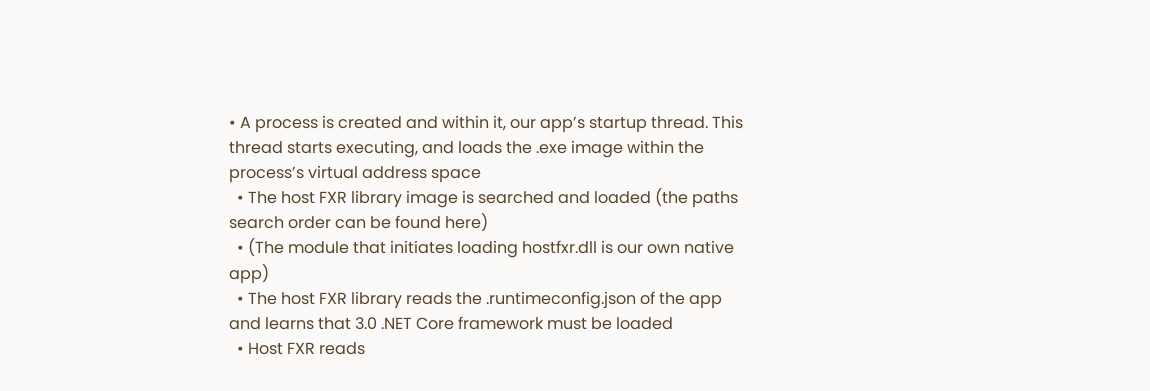• A process is created and within it, our app’s startup thread. This thread starts executing, and loads the .exe image within the process’s virtual address space
  • The host FXR library image is searched and loaded (the paths search order can be found here)
  • (The module that initiates loading hostfxr.dll is our own native app)
  • The host FXR library reads the .runtimeconfig.json of the app and learns that 3.0 .NET Core framework must be loaded
  • Host FXR reads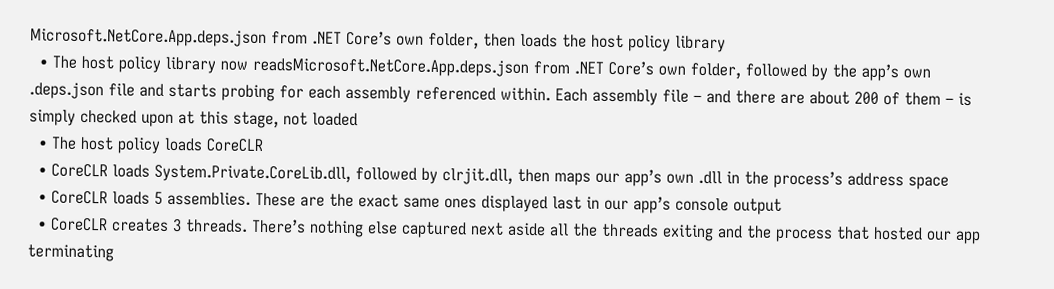Microsoft.NetCore.App.deps.json from .NET Core’s own folder, then loads the host policy library
  • The host policy library now readsMicrosoft.NetCore.App.deps.json from .NET Core’s own folder, followed by the app’s own .deps.json file and starts probing for each assembly referenced within. Each assembly file – and there are about 200 of them – is simply checked upon at this stage, not loaded
  • The host policy loads CoreCLR
  • CoreCLR loads System.Private.CoreLib.dll, followed by clrjit.dll, then maps our app’s own .dll in the process’s address space
  • CoreCLR loads 5 assemblies. These are the exact same ones displayed last in our app’s console output
  • CoreCLR creates 3 threads. There’s nothing else captured next aside all the threads exiting and the process that hosted our app terminating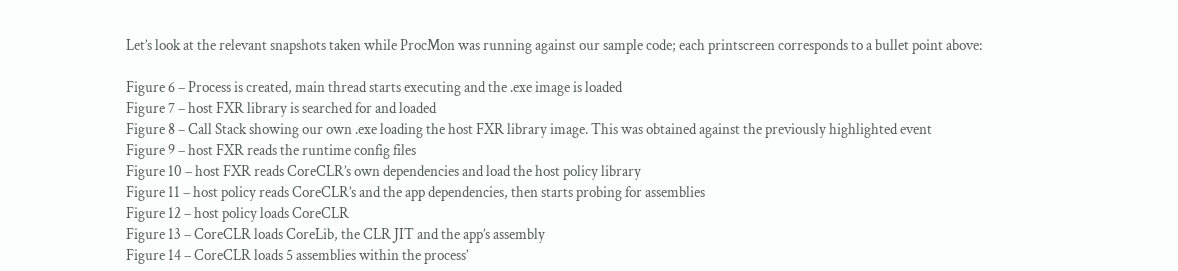Let’s look at the relevant snapshots taken while ProcMon was running against our sample code; each printscreen corresponds to a bullet point above:

Figure 6 – Process is created, main thread starts executing and the .exe image is loaded
Figure 7 – host FXR library is searched for and loaded
Figure 8 – Call Stack showing our own .exe loading the host FXR library image. This was obtained against the previously highlighted event
Figure 9 – host FXR reads the runtime config files
Figure 10 – host FXR reads CoreCLR’s own dependencies and load the host policy library
Figure 11 – host policy reads CoreCLR’s and the app dependencies, then starts probing for assemblies
Figure 12 – host policy loads CoreCLR
Figure 13 – CoreCLR loads CoreLib, the CLR JIT and the app’s assembly
Figure 14 – CoreCLR loads 5 assemblies within the process’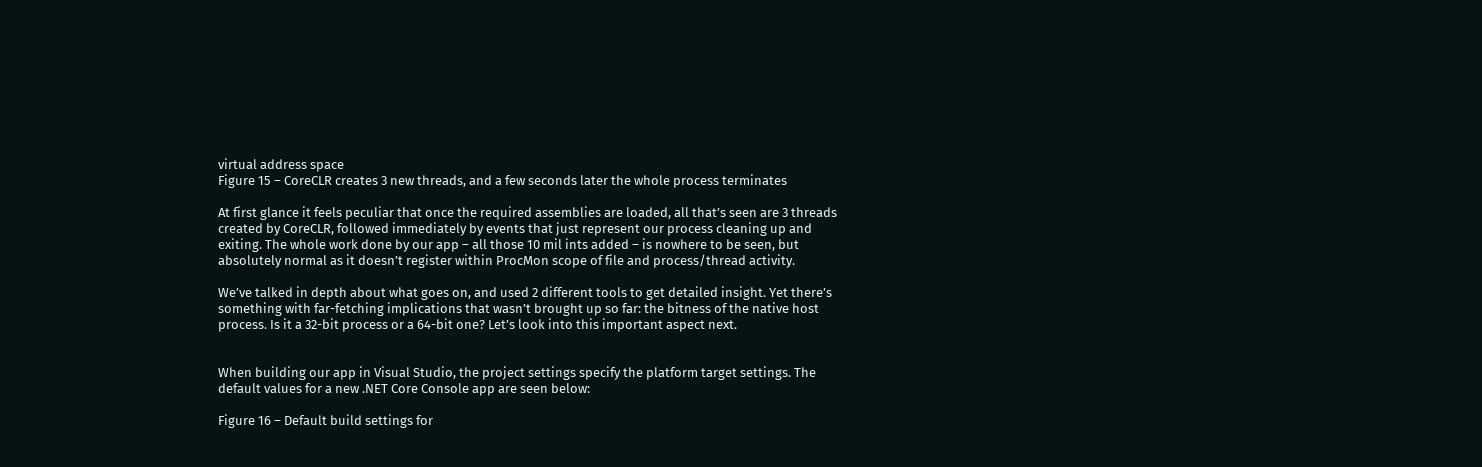virtual address space
Figure 15 – CoreCLR creates 3 new threads, and a few seconds later the whole process terminates

At first glance it feels peculiar that once the required assemblies are loaded, all that’s seen are 3 threads created by CoreCLR, followed immediately by events that just represent our process cleaning up and exiting. The whole work done by our app – all those 10 mil ints added – is nowhere to be seen, but absolutely normal as it doesn’t register within ProcMon scope of file and process/thread activity.

We’ve talked in depth about what goes on, and used 2 different tools to get detailed insight. Yet there’s something with far-fetching implications that wasn’t brought up so far: the bitness of the native host process. Is it a 32-bit process or a 64-bit one? Let’s look into this important aspect next.


When building our app in Visual Studio, the project settings specify the platform target settings. The default values for a new .NET Core Console app are seen below:

Figure 16 – Default build settings for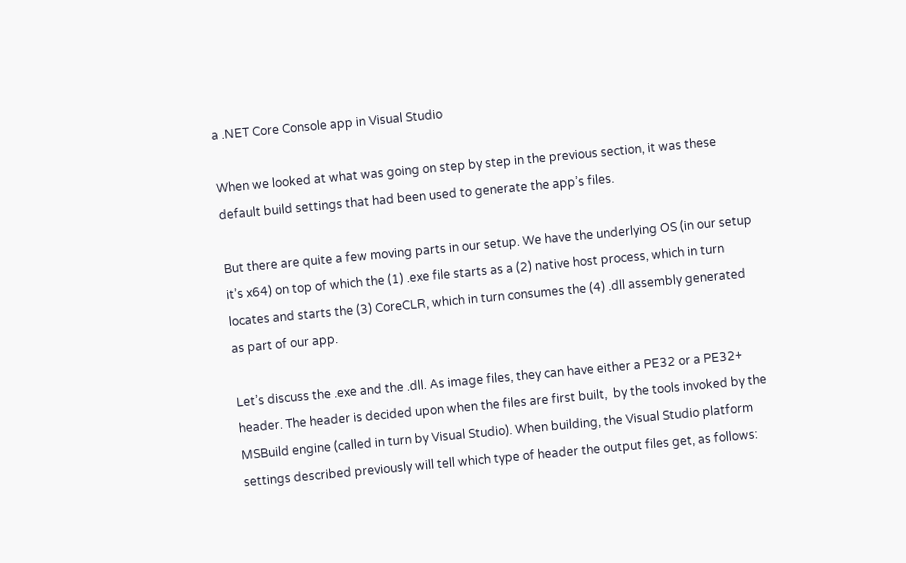a .NET Core Console app in Visual Studio

When we looked at what was going on step by step in the previous section, it was these default build settings that had been used to generate the app’s files.

But there are quite a few moving parts in our setup. We have the underlying OS (in our setup it’s x64) on top of which the (1) .exe file starts as a (2) native host process, which in turn locates and starts the (3) CoreCLR, which in turn consumes the (4) .dll assembly generated as part of our app.

Let’s discuss the .exe and the .dll. As image files, they can have either a PE32 or a PE32+ header. The header is decided upon when the files are first built,  by the tools invoked by the MSBuild engine (called in turn by Visual Studio). When building, the Visual Studio platform settings described previously will tell which type of header the output files get, as follows: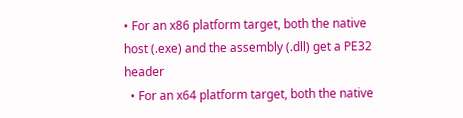• For an x86 platform target, both the native host (.exe) and the assembly (.dll) get a PE32 header
  • For an x64 platform target, both the native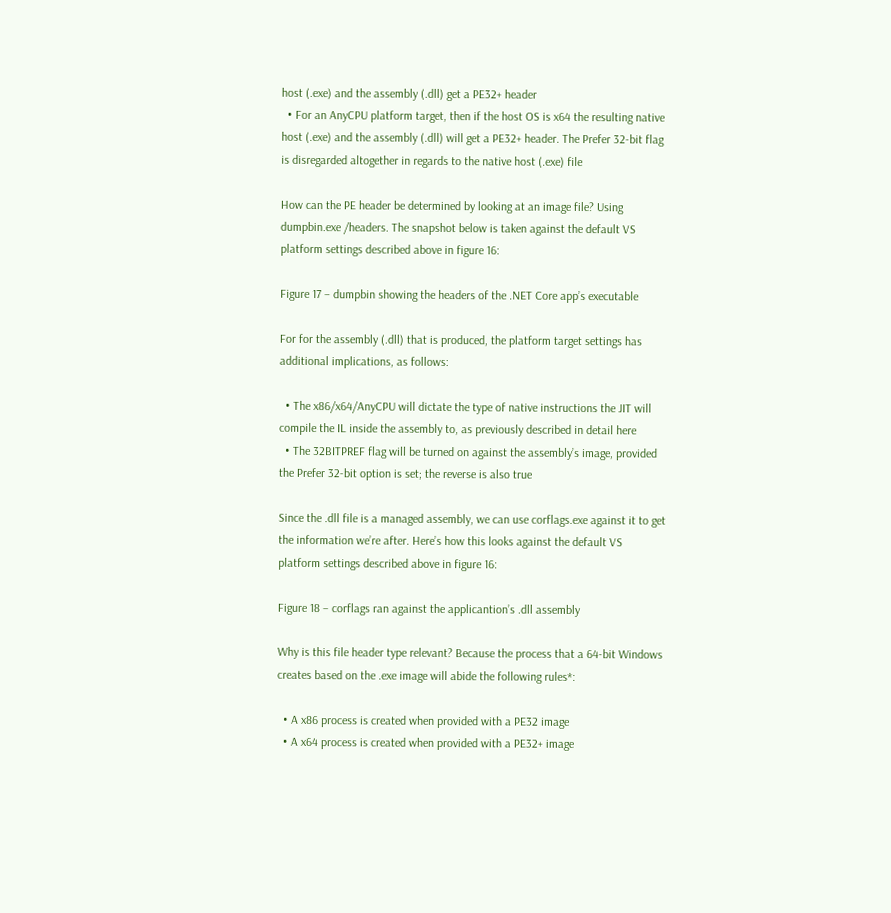host (.exe) and the assembly (.dll) get a PE32+ header
  • For an AnyCPU platform target, then if the host OS is x64 the resulting native host (.exe) and the assembly (.dll) will get a PE32+ header. The Prefer 32-bit flag is disregarded altogether in regards to the native host (.exe) file

How can the PE header be determined by looking at an image file? Using dumpbin.exe /headers. The snapshot below is taken against the default VS platform settings described above in figure 16:

Figure 17 – dumpbin showing the headers of the .NET Core app’s executable

For for the assembly (.dll) that is produced, the platform target settings has additional implications, as follows:

  • The x86/x64/AnyCPU will dictate the type of native instructions the JIT will compile the IL inside the assembly to, as previously described in detail here
  • The 32BITPREF flag will be turned on against the assembly’s image, provided the Prefer 32-bit option is set; the reverse is also true

Since the .dll file is a managed assembly, we can use corflags.exe against it to get the information we’re after. Here’s how this looks against the default VS platform settings described above in figure 16:

Figure 18 – corflags ran against the applicantion’s .dll assembly

Why is this file header type relevant? Because the process that a 64-bit Windows creates based on the .exe image will abide the following rules*:

  • A x86 process is created when provided with a PE32 image
  • A x64 process is created when provided with a PE32+ image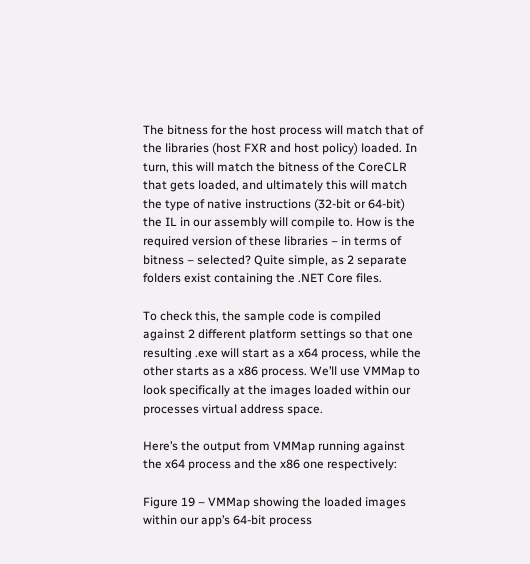The bitness for the host process will match that of the libraries (host FXR and host policy) loaded. In turn, this will match the bitness of the CoreCLR that gets loaded, and ultimately this will match the type of native instructions (32-bit or 64-bit) the IL in our assembly will compile to. How is the required version of these libraries – in terms of bitness – selected? Quite simple, as 2 separate folders exist containing the .NET Core files.

To check this, the sample code is compiled against 2 different platform settings so that one resulting .exe will start as a x64 process, while the other starts as a x86 process. We’ll use VMMap to look specifically at the images loaded within our processes virtual address space.

Here’s the output from VMMap running against the x64 process and the x86 one respectively:

Figure 19 – VMMap showing the loaded images within our app’s 64-bit process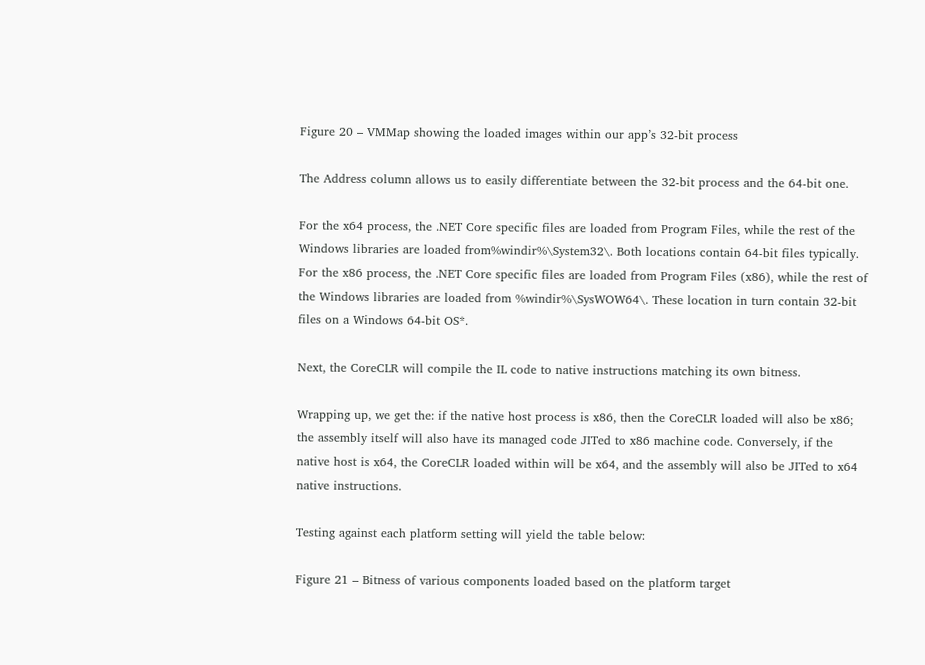Figure 20 – VMMap showing the loaded images within our app’s 32-bit process

The Address column allows us to easily differentiate between the 32-bit process and the 64-bit one.

For the x64 process, the .NET Core specific files are loaded from Program Files, while the rest of the Windows libraries are loaded from%windir%\System32\. Both locations contain 64-bit files typically. For the x86 process, the .NET Core specific files are loaded from Program Files (x86), while the rest of the Windows libraries are loaded from %windir%\SysWOW64\. These location in turn contain 32-bit files on a Windows 64-bit OS*.

Next, the CoreCLR will compile the IL code to native instructions matching its own bitness.

Wrapping up, we get the: if the native host process is x86, then the CoreCLR loaded will also be x86; the assembly itself will also have its managed code JITed to x86 machine code. Conversely, if the native host is x64, the CoreCLR loaded within will be x64, and the assembly will also be JITed to x64 native instructions.

Testing against each platform setting will yield the table below:

Figure 21 – Bitness of various components loaded based on the platform target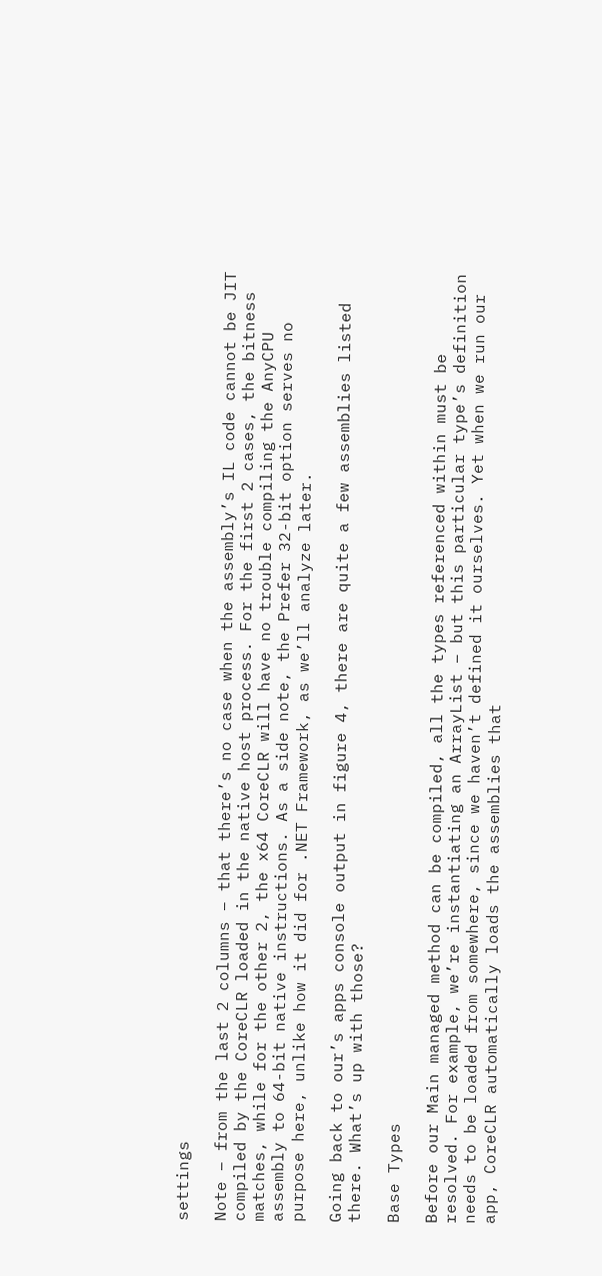settings

Note – from the last 2 columns – that there’s no case when the assembly’s IL code cannot be JIT compiled by the CoreCLR loaded in the native host process. For the first 2 cases, the bitness matches, while for the other 2, the x64 CoreCLR will have no trouble compiling the AnyCPU assembly to 64-bit native instructions. As a side note, the Prefer 32-bit option serves no purpose here, unlike how it did for .NET Framework, as we’ll analyze later.

Going back to our’s apps console output in figure 4, there are quite a few assemblies listed there. What’s up with those?

Base Types

Before our Main managed method can be compiled, all the types referenced within must be resolved. For example, we’re instantiating an ArrayList – but this particular type’s definition needs to be loaded from somewhere, since we haven’t defined it ourselves. Yet when we run our app, CoreCLR automatically loads the assemblies that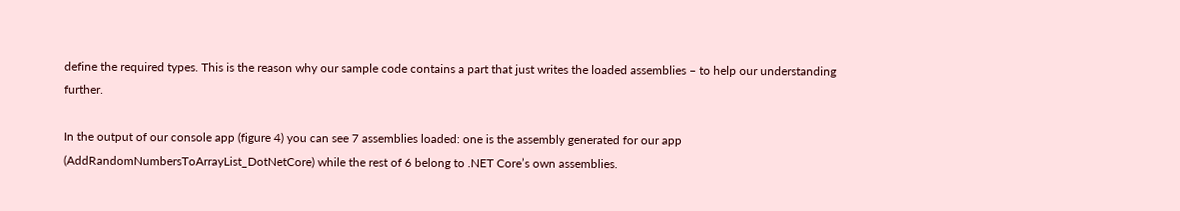define the required types. This is the reason why our sample code contains a part that just writes the loaded assemblies – to help our understanding further.

In the output of our console app (figure 4) you can see 7 assemblies loaded: one is the assembly generated for our app (AddRandomNumbersToArrayList_DotNetCore) while the rest of 6 belong to .NET Core’s own assemblies.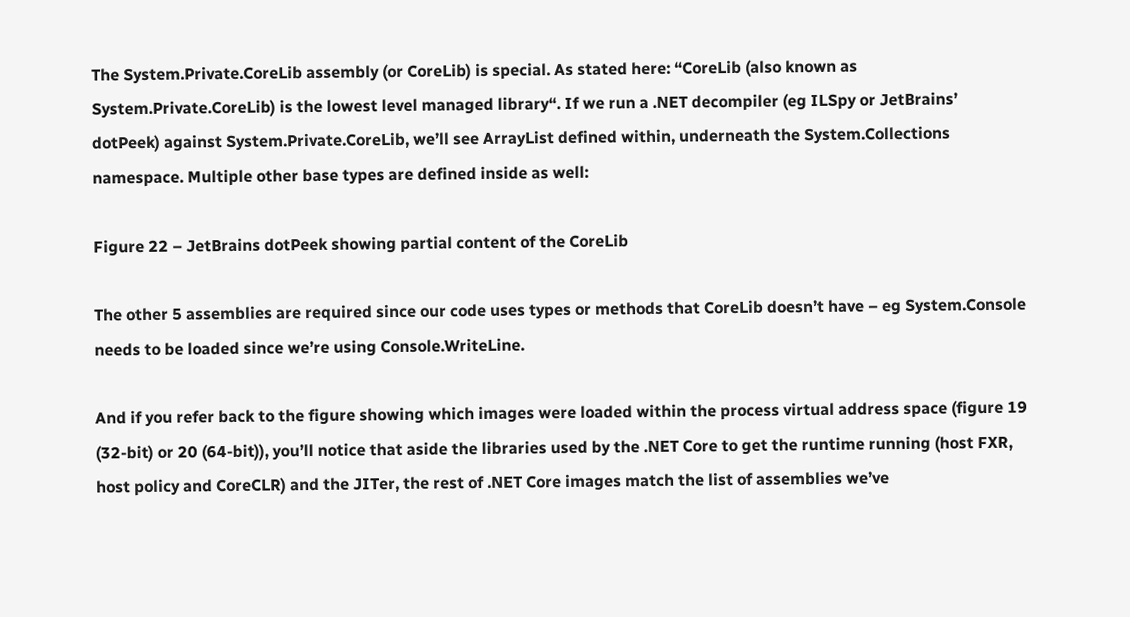The System.Private.CoreLib assembly (or CoreLib) is special. As stated here: “CoreLib (also known as System.Private.CoreLib) is the lowest level managed library“. If we run a .NET decompiler (eg ILSpy or JetBrains’ dotPeek) against System.Private.CoreLib, we’ll see ArrayList defined within, underneath the System.Collections namespace. Multiple other base types are defined inside as well:

Figure 22 – JetBrains dotPeek showing partial content of the CoreLib

The other 5 assemblies are required since our code uses types or methods that CoreLib doesn’t have – eg System.Console needs to be loaded since we’re using Console.WriteLine.

And if you refer back to the figure showing which images were loaded within the process virtual address space (figure 19 (32-bit) or 20 (64-bit)), you’ll notice that aside the libraries used by the .NET Core to get the runtime running (host FXR, host policy and CoreCLR) and the JITer, the rest of .NET Core images match the list of assemblies we’ve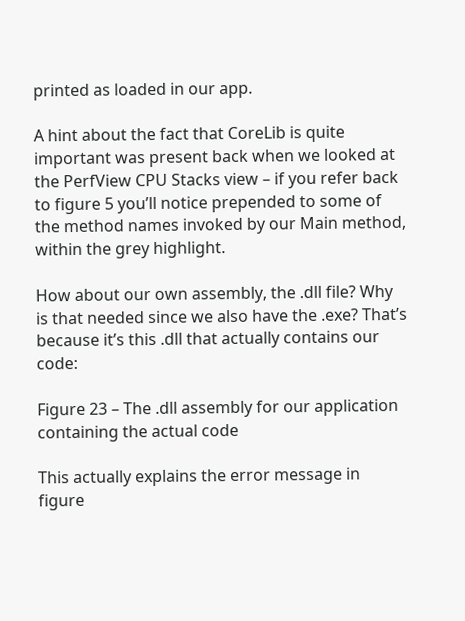printed as loaded in our app.

A hint about the fact that CoreLib is quite important was present back when we looked at the PerfView CPU Stacks view – if you refer back to figure 5 you’ll notice prepended to some of the method names invoked by our Main method, within the grey highlight.

How about our own assembly, the .dll file? Why is that needed since we also have the .exe? That’s because it’s this .dll that actually contains our code:

Figure 23 – The .dll assembly for our application containing the actual code

This actually explains the error message in figure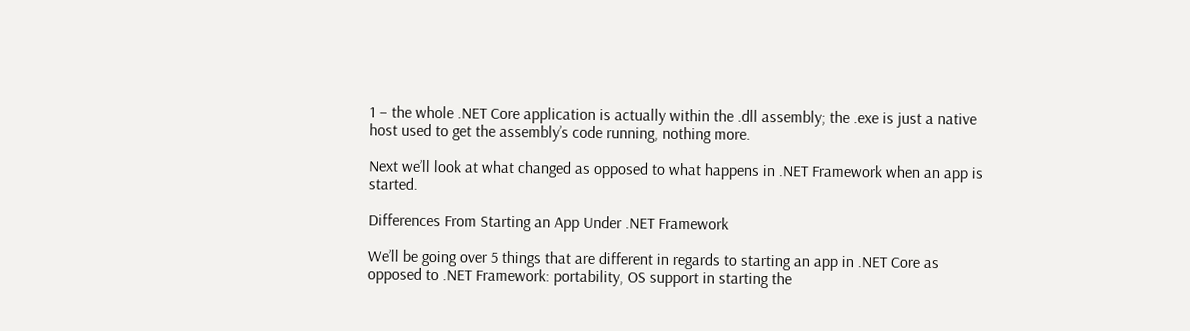1 – the whole .NET Core application is actually within the .dll assembly; the .exe is just a native host used to get the assembly’s code running, nothing more.

Next we’ll look at what changed as opposed to what happens in .NET Framework when an app is started.

Differences From Starting an App Under .NET Framework

We’ll be going over 5 things that are different in regards to starting an app in .NET Core as opposed to .NET Framework: portability, OS support in starting the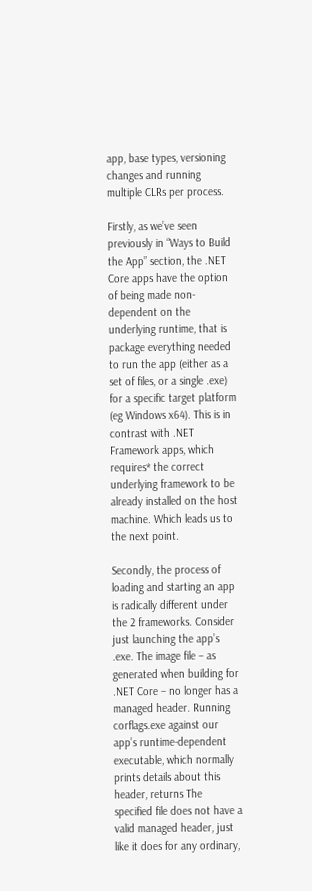app, base types, versioning changes and running multiple CLRs per process.

Firstly, as we’ve seen previously in “Ways to Build the App” section, the .NET Core apps have the option of being made non-dependent on the underlying runtime, that is package everything needed to run the app (either as a set of files, or a single .exe) for a specific target platform (eg Windows x64). This is in contrast with .NET Framework apps, which requires* the correct underlying framework to be already installed on the host machine. Which leads us to the next point.

Secondly, the process of loading and starting an app is radically different under the 2 frameworks. Consider just launching the app’s .exe. The image file – as generated when building for .NET Core – no longer has a managed header. Running corflags.exe against our app’s runtime-dependent executable, which normally prints details about this header, returns The specified file does not have a valid managed header, just like it does for any ordinary,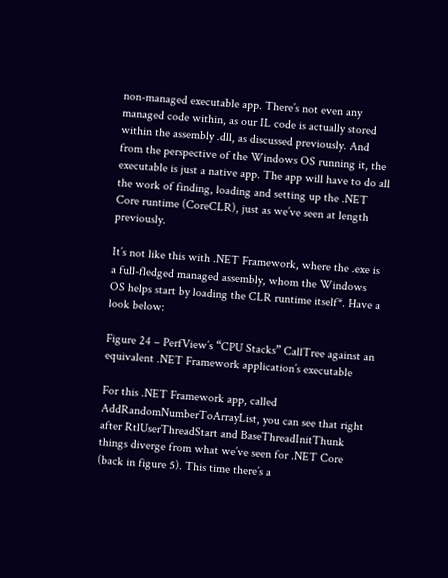non-managed executable app. There’s not even any managed code within, as our IL code is actually stored within the assembly .dll, as discussed previously. And from the perspective of the Windows OS running it, the executable is just a native app. The app will have to do all the work of finding, loading and setting up the .NET Core runtime (CoreCLR), just as we’ve seen at length previously.

It’s not like this with .NET Framework, where the .exe is a full-fledged managed assembly, whom the Windows OS helps start by loading the CLR runtime itself*. Have a look below:

Figure 24 – PerfView’s “CPU Stacks” CallTree against an equivalent .NET Framework application’s executable

For this .NET Framework app, called AddRandomNumberToArrayList, you can see that right after RtlUserThreadStart and BaseThreadInitThunk things diverge from what we’ve seen for .NET Core (back in figure 5). This time there’s a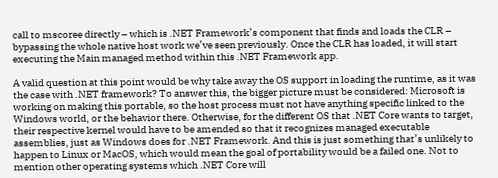call to mscoree directly – which is .NET Framework’s component that finds and loads the CLR – bypassing the whole native host work we’ve seen previously. Once the CLR has loaded, it will start executing the Main managed method within this .NET Framework app.

A valid question at this point would be why take away the OS support in loading the runtime, as it was the case with .NET framework? To answer this, the bigger picture must be considered: Microsoft is working on making this portable, so the host process must not have anything specific linked to the Windows world, or the behavior there. Otherwise, for the different OS that .NET Core wants to target, their respective kernel would have to be amended so that it recognizes managed executable assemblies, just as Windows does for .NET Framework. And this is just something that’s unlikely to happen to Linux or MacOS, which would mean the goal of portability would be a failed one. Not to mention other operating systems which .NET Core will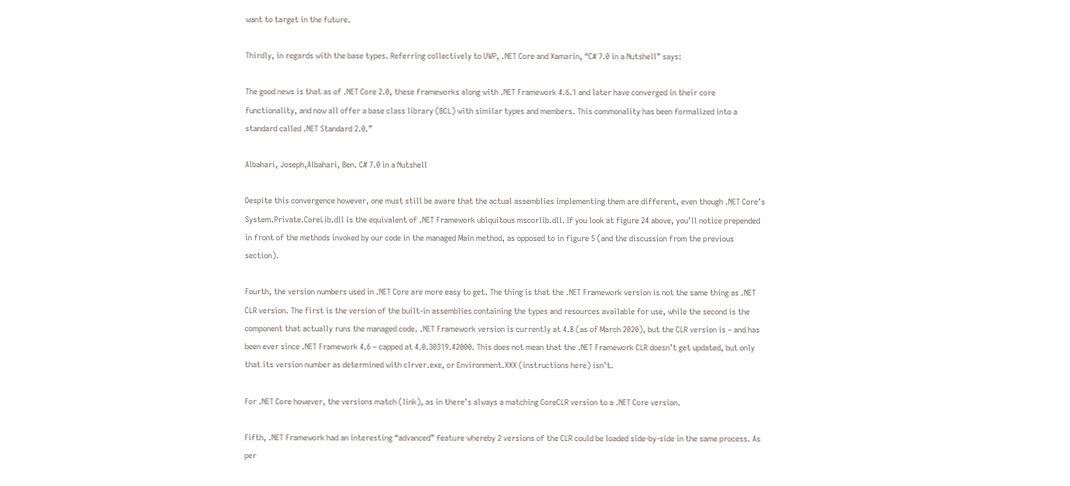want to target in the future.

Thirdly, in regards with the base types. Referring collectively to UWP, .NET Core and Xamarin, “C# 7.0 in a Nutshell” says:

The good news is that as of .NET Core 2.0, these frameworks along with .NET Framework 4.6.1 and later have converged in their core functionality, and now all offer a base class library (BCL) with similar types and members. This commonality has been formalized into a standard called .NET Standard 2.0.”

Albahari, Joseph,Albahari, Ben. C# 7.0 in a Nutshell

Despite this convergence however, one must still be aware that the actual assemblies implementing them are different, even though .NET Core’s System.Private.CoreLib.dll is the equivalent of .NET Framework ubiquitous mscorlib.dll. If you look at figure 24 above, you’ll notice prepended in front of the methods invoked by our code in the managed Main method, as opposed to in figure 5 (and the discussion from the previous section).

Fourth, the version numbers used in .NET Core are more easy to get. The thing is that the .NET Framework version is not the same thing as .NET CLR version. The first is the version of the built-in assemblies containing the types and resources available for use, while the second is the component that actually runs the managed code. .NET Framework version is currently at 4.8 (as of March 2020), but the CLR version is – and has been ever since .NET Framework 4.6 – capped at 4.0.30319.42000. This does not mean that the .NET Framework CLR doesn’t get updated, but only that its version number as determined with clrver.exe, or Environment.XXX (instructions here) isn’t.

For .NET Core however, the versions match (link), as in there’s always a matching CoreCLR version to a .NET Core version.

Fifth, .NET Framework had an interesting “advanced” feature whereby 2 versions of the CLR could be loaded side-by-side in the same process. As per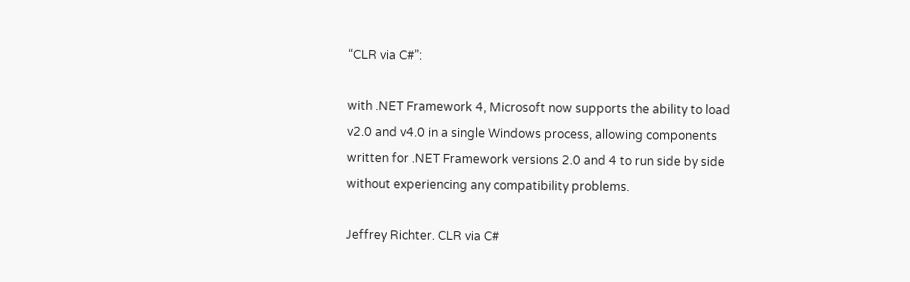“CLR via C#”:

with .NET Framework 4, Microsoft now supports the ability to load v2.0 and v4.0 in a single Windows process, allowing components written for .NET Framework versions 2.0 and 4 to run side by side without experiencing any compatibility problems.

Jeffrey Richter. CLR via C#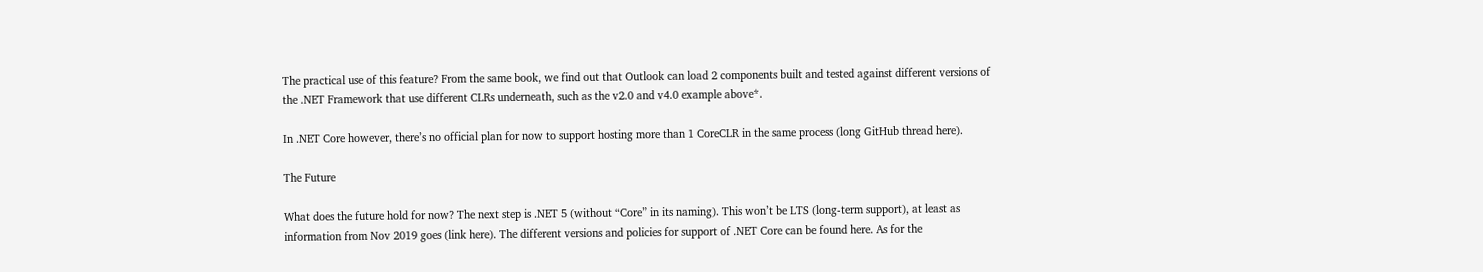The practical use of this feature? From the same book, we find out that Outlook can load 2 components built and tested against different versions of the .NET Framework that use different CLRs underneath, such as the v2.0 and v4.0 example above*.

In .NET Core however, there’s no official plan for now to support hosting more than 1 CoreCLR in the same process (long GitHub thread here).

The Future

What does the future hold for now? The next step is .NET 5 (without “Core” in its naming). This won’t be LTS (long-term support), at least as information from Nov 2019 goes (link here). The different versions and policies for support of .NET Core can be found here. As for the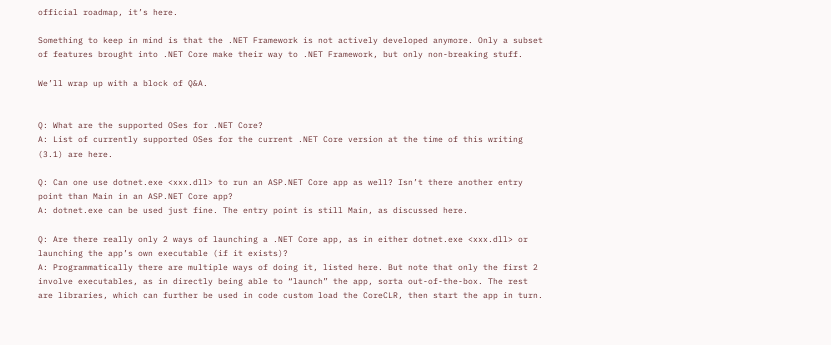official roadmap, it’s here.

Something to keep in mind is that the .NET Framework is not actively developed anymore. Only a subset of features brought into .NET Core make their way to .NET Framework, but only non-breaking stuff.

We’ll wrap up with a block of Q&A.


Q: What are the supported OSes for .NET Core?
A: List of currently supported OSes for the current .NET Core version at the time of this writing (3.1) are here.

Q: Can one use dotnet.exe <xxx.dll> to run an ASP.NET Core app as well? Isn’t there another entry point than Main in an ASP.NET Core app?
A: dotnet.exe can be used just fine. The entry point is still Main, as discussed here.

Q: Are there really only 2 ways of launching a .NET Core app, as in either dotnet.exe <xxx.dll> or launching the app’s own executable (if it exists)?
A: Programmatically there are multiple ways of doing it, listed here. But note that only the first 2 involve executables, as in directly being able to “launch” the app, sorta out-of-the-box. The rest are libraries, which can further be used in code custom load the CoreCLR, then start the app in turn.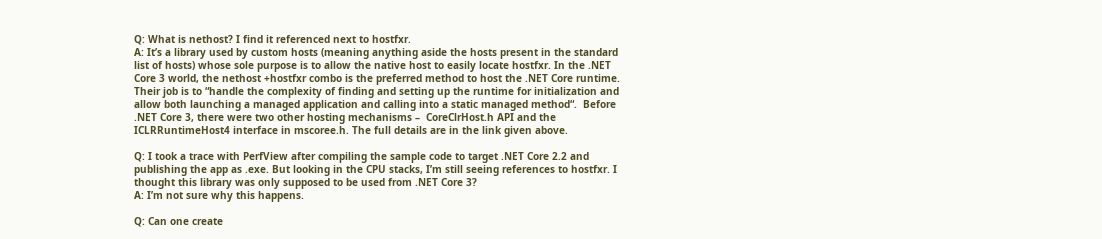Q: What is nethost? I find it referenced next to hostfxr.
A: It’s a library used by custom hosts (meaning anything aside the hosts present in the standard list of hosts) whose sole purpose is to allow the native host to easily locate hostfxr. In the .NET Core 3 world, the nethost +hostfxr combo is the preferred method to host the .NET Core runtime. Their job is to “handle the complexity of finding and setting up the runtime for initialization and allow both launching a managed application and calling into a static managed method“.  Before .NET Core 3, there were two other hosting mechanisms –  CoreClrHost.h API and the ICLRRuntimeHost4 interface in mscoree.h. The full details are in the link given above.

Q: I took a trace with PerfView after compiling the sample code to target .NET Core 2.2 and publishing the app as .exe. But looking in the CPU stacks, I’m still seeing references to hostfxr. I thought this library was only supposed to be used from .NET Core 3?
A: I’m not sure why this happens.

Q: Can one create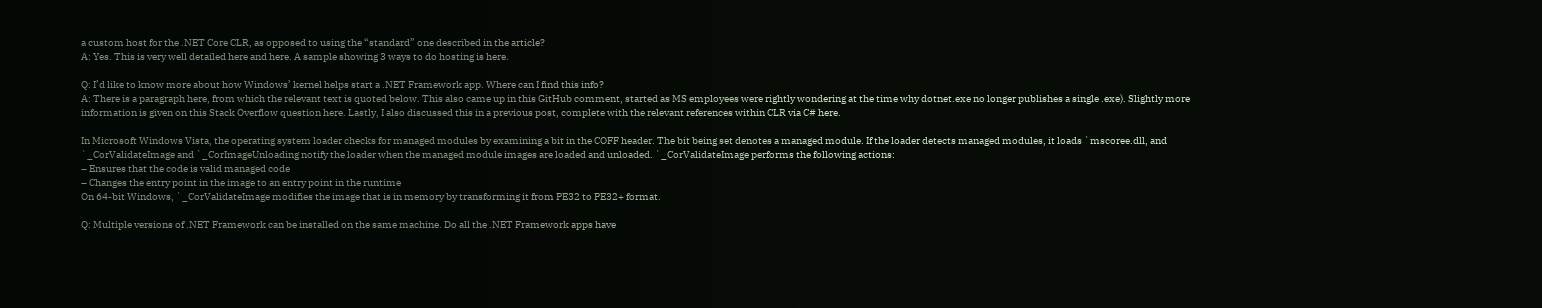a custom host for the .NET Core CLR, as opposed to using the “standard” one described in the article?
A: Yes. This is very well detailed here and here. A sample showing 3 ways to do hosting is here.

Q: I’d like to know more about how Windows’ kernel helps start a .NET Framework app. Where can I find this info?
A: There is a paragraph here, from which the relevant text is quoted below. This also came up in this GitHub comment, started as MS employees were rightly wondering at the time why dotnet.exe no longer publishes a single .exe). Slightly more information is given on this Stack Overflow question here. Lastly, I also discussed this in a previous post, complete with the relevant references within CLR via C# here.

In Microsoft Windows Vista, the operating system loader checks for managed modules by examining a bit in the COFF header. The bit being set denotes a managed module. If the loader detects managed modules, it loads `mscoree.dll, and `_CorValidateImage and `_CorImageUnloading notify the loader when the managed module images are loaded and unloaded. `_CorValidateImage performs the following actions:
– Ensures that the code is valid managed code
– Changes the entry point in the image to an entry point in the runtime
On 64-bit Windows, `_CorValidateImage modifies the image that is in memory by transforming it from PE32 to PE32+ format.

Q: Multiple versions of .NET Framework can be installed on the same machine. Do all the .NET Framework apps have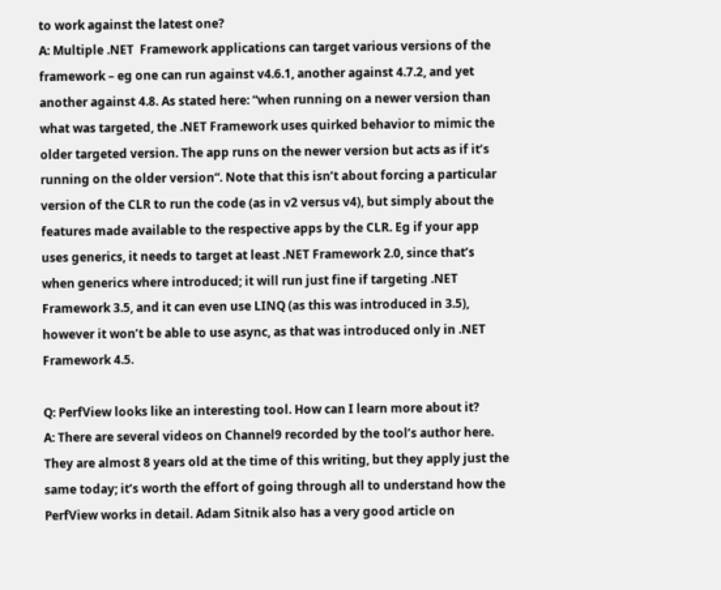to work against the latest one?
A: Multiple .NET  Framework applications can target various versions of the framework – eg one can run against v4.6.1, another against 4.7.2, and yet another against 4.8. As stated here: “when running on a newer version than what was targeted, the .NET Framework uses quirked behavior to mimic the older targeted version. The app runs on the newer version but acts as if it’s running on the older version“. Note that this isn’t about forcing a particular version of the CLR to run the code (as in v2 versus v4), but simply about the features made available to the respective apps by the CLR. Eg if your app uses generics, it needs to target at least .NET Framework 2.0, since that’s when generics where introduced; it will run just fine if targeting .NET Framework 3.5, and it can even use LINQ (as this was introduced in 3.5), however it won’t be able to use async, as that was introduced only in .NET Framework 4.5.

Q: PerfView looks like an interesting tool. How can I learn more about it?
A: There are several videos on Channel9 recorded by the tool’s author here. They are almost 8 years old at the time of this writing, but they apply just the same today; it’s worth the effort of going through all to understand how the PerfView works in detail. Adam Sitnik also has a very good article on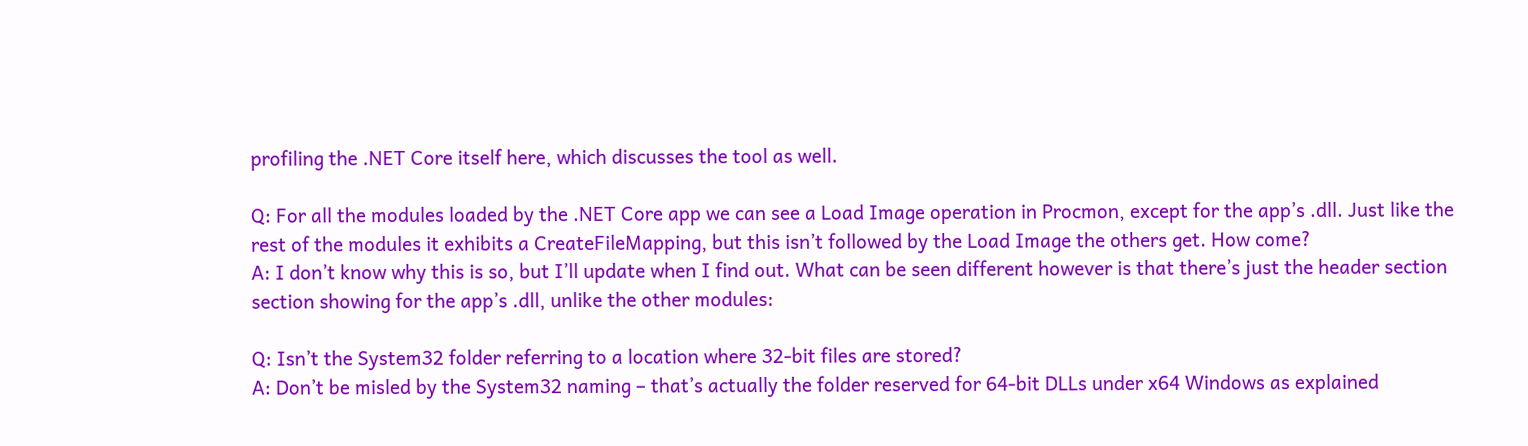profiling the .NET Core itself here, which discusses the tool as well.

Q: For all the modules loaded by the .NET Core app we can see a Load Image operation in Procmon, except for the app’s .dll. Just like the rest of the modules it exhibits a CreateFileMapping, but this isn’t followed by the Load Image the others get. How come?
A: I don’t know why this is so, but I’ll update when I find out. What can be seen different however is that there’s just the header section section showing for the app’s .dll, unlike the other modules:

Q: Isn’t the System32 folder referring to a location where 32-bit files are stored?
A: Don’t be misled by the System32 naming – that’s actually the folder reserved for 64-bit DLLs under x64 Windows as explained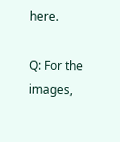here.

Q: For the images,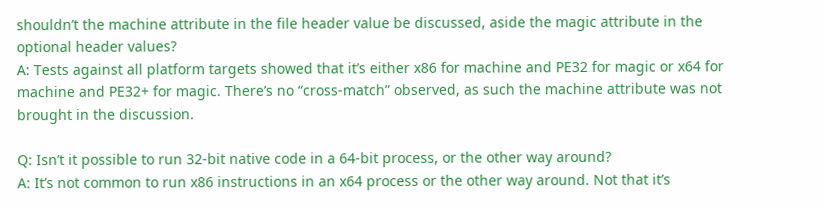shouldn’t the machine attribute in the file header value be discussed, aside the magic attribute in the optional header values?
A: Tests against all platform targets showed that it’s either x86 for machine and PE32 for magic or x64 for machine and PE32+ for magic. There’s no “cross-match” observed, as such the machine attribute was not brought in the discussion.

Q: Isn’t it possible to run 32-bit native code in a 64-bit process, or the other way around?
A: It’s not common to run x86 instructions in an x64 process or the other way around. Not that it’s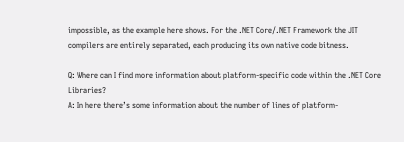impossible, as the example here shows. For the .NET Core/.NET Framework the JIT compilers are entirely separated, each producing its own native code bitness.

Q: Where can I find more information about platform-specific code within the .NET Core Libraries?
A: In here there’s some information about the number of lines of platform-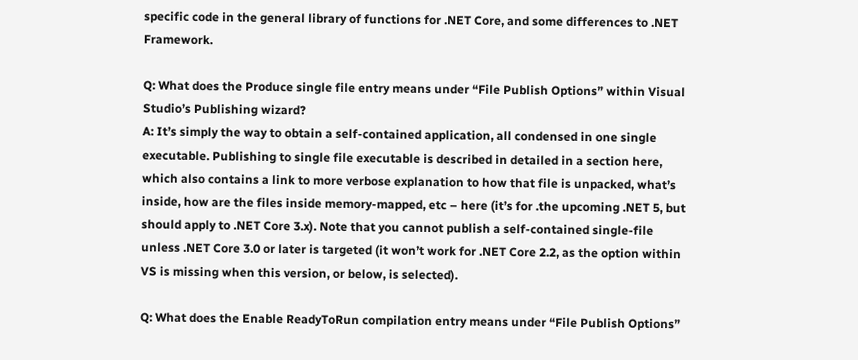specific code in the general library of functions for .NET Core, and some differences to .NET Framework.

Q: What does the Produce single file entry means under “File Publish Options” within Visual Studio’s Publishing wizard?
A: It’s simply the way to obtain a self-contained application, all condensed in one single executable. Publishing to single file executable is described in detailed in a section here, which also contains a link to more verbose explanation to how that file is unpacked, what’s inside, how are the files inside memory-mapped, etc – here (it’s for .the upcoming .NET 5, but should apply to .NET Core 3.x). Note that you cannot publish a self-contained single-file unless .NET Core 3.0 or later is targeted (it won’t work for .NET Core 2.2, as the option within VS is missing when this version, or below, is selected).

Q: What does the Enable ReadyToRun compilation entry means under “File Publish Options”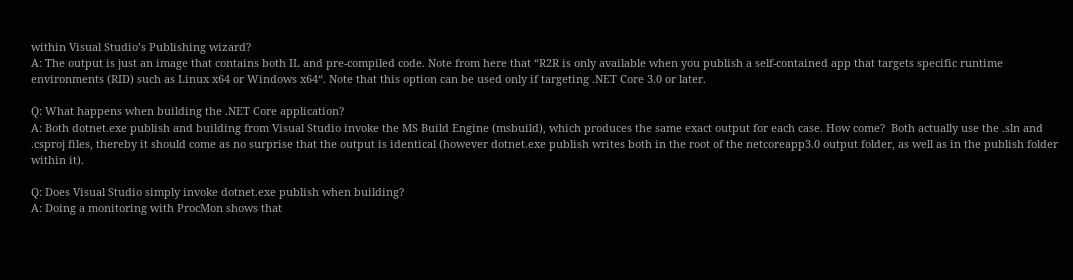within Visual Studio’s Publishing wizard?
A: The output is just an image that contains both IL and pre-compiled code. Note from here that “R2R is only available when you publish a self-contained app that targets specific runtime environments (RID) such as Linux x64 or Windows x64“. Note that this option can be used only if targeting .NET Core 3.0 or later.

Q: What happens when building the .NET Core application?
A: Both dotnet.exe publish and building from Visual Studio invoke the MS Build Engine (msbuild), which produces the same exact output for each case. How come?  Both actually use the .sln and .csproj files, thereby it should come as no surprise that the output is identical (however dotnet.exe publish writes both in the root of the netcoreapp3.0 output folder, as well as in the publish folder within it).

Q: Does Visual Studio simply invoke dotnet.exe publish when building?
A: Doing a monitoring with ProcMon shows that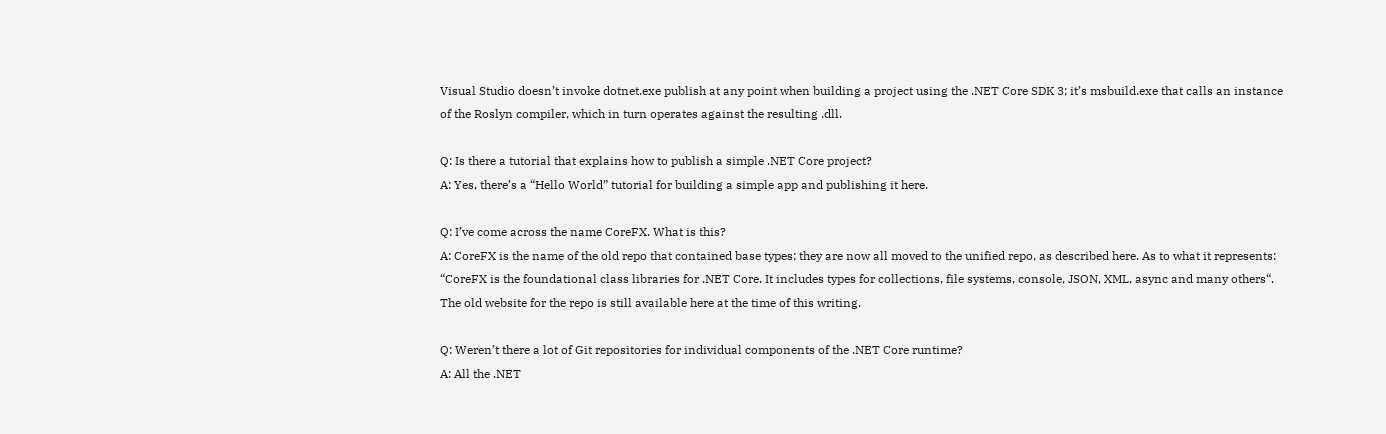Visual Studio doesn’t invoke dotnet.exe publish at any point when building a project using the .NET Core SDK 3; it’s msbuild.exe that calls an instance of the Roslyn compiler, which in turn operates against the resulting .dll.

Q: Is there a tutorial that explains how to publish a simple .NET Core project?
A: Yes, there’s a “Hello World” tutorial for building a simple app and publishing it here.

Q: I’ve come across the name CoreFX. What is this?
A: CoreFX is the name of the old repo that contained base types; they are now all moved to the unified repo, as described here. As to what it represents: “CoreFX is the foundational class libraries for .NET Core. It includes types for collections, file systems, console, JSON, XML, async and many others“. The old website for the repo is still available here at the time of this writing.

Q: Weren’t there a lot of Git repositories for individual components of the .NET Core runtime?
A: All the .NET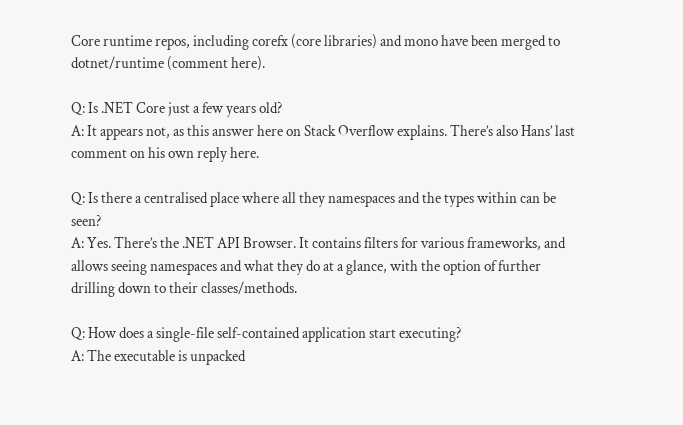Core runtime repos, including corefx (core libraries) and mono have been merged to dotnet/runtime (comment here).

Q: Is .NET Core just a few years old?
A: It appears not, as this answer here on Stack Overflow explains. There’s also Hans’ last comment on his own reply here.

Q: Is there a centralised place where all they namespaces and the types within can be seen?
A: Yes. There’s the .NET API Browser. It contains filters for various frameworks, and allows seeing namespaces and what they do at a glance, with the option of further drilling down to their classes/methods.

Q: How does a single-file self-contained application start executing?
A: The executable is unpacked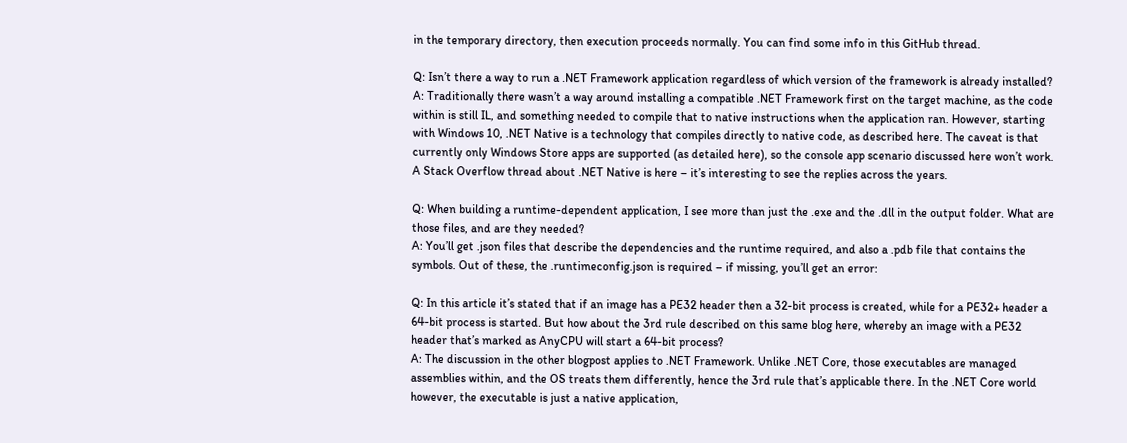in the temporary directory, then execution proceeds normally. You can find some info in this GitHub thread.

Q: Isn’t there a way to run a .NET Framework application regardless of which version of the framework is already installed?
A: Traditionally there wasn’t a way around installing a compatible .NET Framework first on the target machine, as the code within is still IL, and something needed to compile that to native instructions when the application ran. However, starting with Windows 10, .NET Native is a technology that compiles directly to native code, as described here. The caveat is that currently only Windows Store apps are supported (as detailed here), so the console app scenario discussed here won’t work. A Stack Overflow thread about .NET Native is here – it’s interesting to see the replies across the years.

Q: When building a runtime-dependent application, I see more than just the .exe and the .dll in the output folder. What are those files, and are they needed?
A: You’ll get .json files that describe the dependencies and the runtime required, and also a .pdb file that contains the symbols. Out of these, the .runtimeconfig.json is required – if missing, you’ll get an error:

Q: In this article it’s stated that if an image has a PE32 header then a 32-bit process is created, while for a PE32+ header a 64-bit process is started. But how about the 3rd rule described on this same blog here, whereby an image with a PE32 header that’s marked as AnyCPU will start a 64-bit process?
A: The discussion in the other blogpost applies to .NET Framework. Unlike .NET Core, those executables are managed assemblies within, and the OS treats them differently, hence the 3rd rule that’s applicable there. In the .NET Core world however, the executable is just a native application,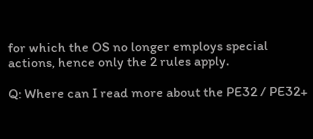for which the OS no longer employs special actions, hence only the 2 rules apply.

Q: Where can I read more about the PE32 / PE32+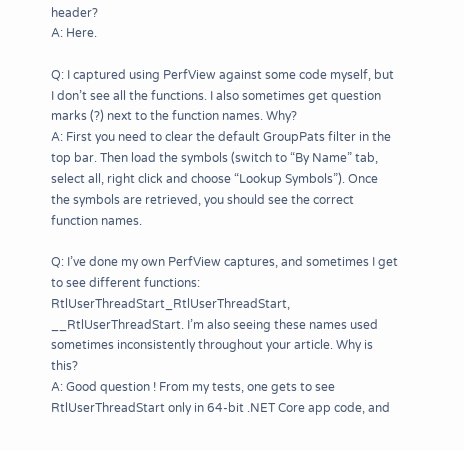header?
A: Here.

Q: I captured using PerfView against some code myself, but I don’t see all the functions. I also sometimes get question marks (?) next to the function names. Why?
A: First you need to clear the default GroupPats filter in the top bar. Then load the symbols (switch to “By Name” tab, select all, right click and choose “Lookup Symbols”). Once the symbols are retrieved, you should see the correct function names.

Q: I’ve done my own PerfView captures, and sometimes I get to see different functions: RtlUserThreadStart_RtlUserThreadStart, __RtlUserThreadStart. I’m also seeing these names used sometimes inconsistently throughout your article. Why is this?
A: Good question ! From my tests, one gets to see RtlUserThreadStart only in 64-bit .NET Core app code, and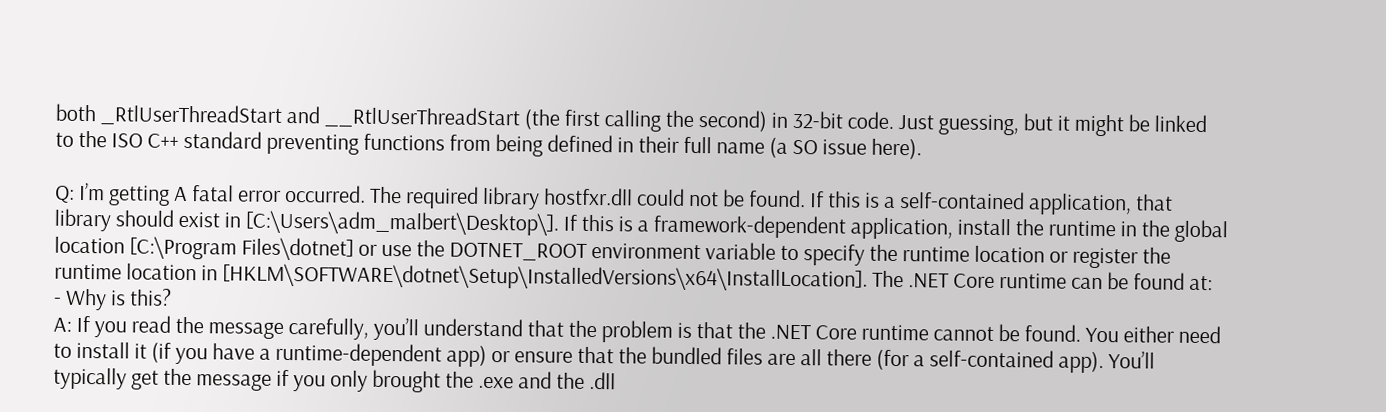both _RtlUserThreadStart and __RtlUserThreadStart (the first calling the second) in 32-bit code. Just guessing, but it might be linked to the ISO C++ standard preventing functions from being defined in their full name (a SO issue here).

Q: I’m getting A fatal error occurred. The required library hostfxr.dll could not be found. If this is a self-contained application, that library should exist in [C:\Users\adm_malbert\Desktop\]. If this is a framework-dependent application, install the runtime in the global location [C:\Program Files\dotnet] or use the DOTNET_ROOT environment variable to specify the runtime location or register the runtime location in [HKLM\SOFTWARE\dotnet\Setup\InstalledVersions\x64\InstallLocation]. The .NET Core runtime can be found at:  - Why is this?
A: If you read the message carefully, you’ll understand that the problem is that the .NET Core runtime cannot be found. You either need to install it (if you have a runtime-dependent app) or ensure that the bundled files are all there (for a self-contained app). You’ll typically get the message if you only brought the .exe and the .dll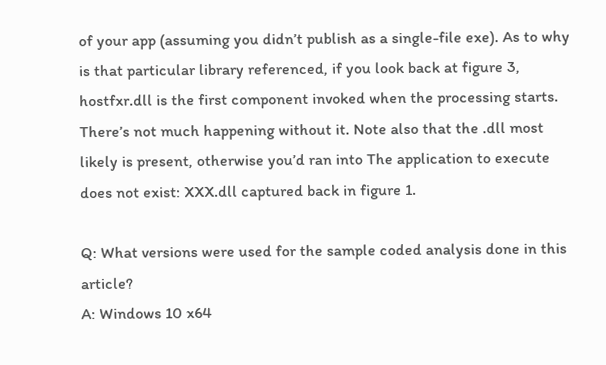of your app (assuming you didn’t publish as a single-file exe). As to why is that particular library referenced, if you look back at figure 3, hostfxr.dll is the first component invoked when the processing starts. There’s not much happening without it. Note also that the .dll most likely is present, otherwise you’d ran into The application to execute does not exist: XXX.dll captured back in figure 1.

Q: What versions were used for the sample coded analysis done in this article?
A: Windows 10 x64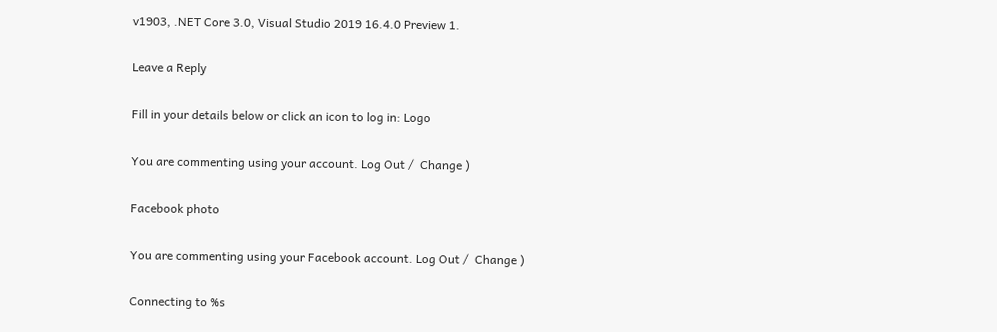v1903, .NET Core 3.0, Visual Studio 2019 16.4.0 Preview 1.

Leave a Reply

Fill in your details below or click an icon to log in: Logo

You are commenting using your account. Log Out /  Change )

Facebook photo

You are commenting using your Facebook account. Log Out /  Change )

Connecting to %s